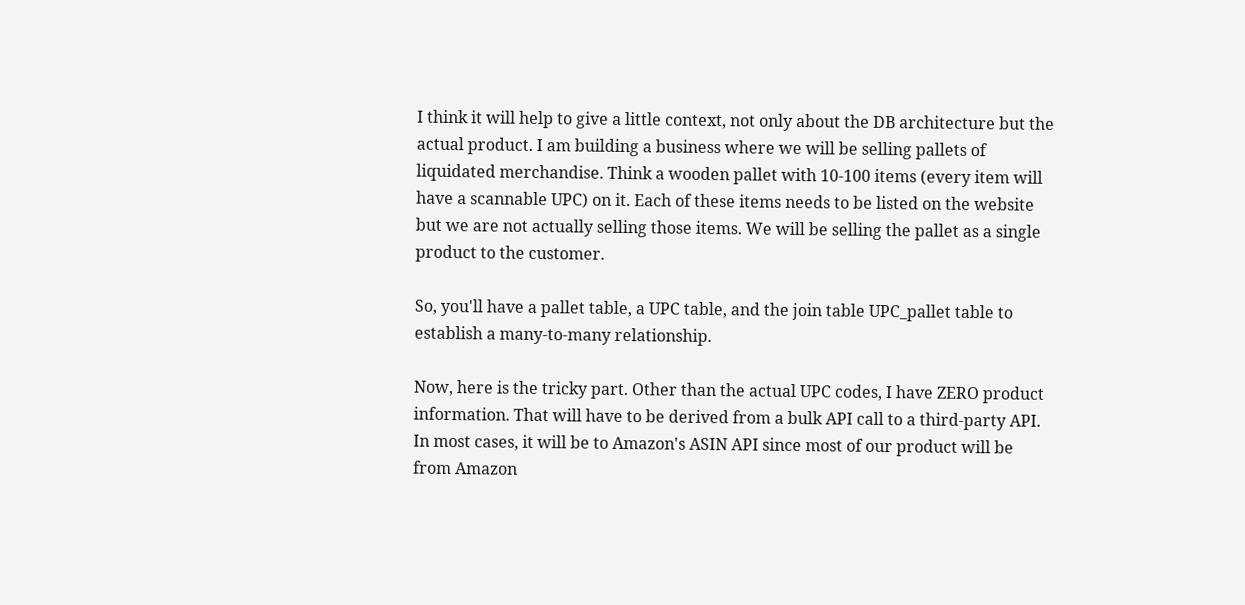I think it will help to give a little context, not only about the DB architecture but the actual product. I am building a business where we will be selling pallets of liquidated merchandise. Think a wooden pallet with 10-100 items (every item will have a scannable UPC) on it. Each of these items needs to be listed on the website but we are not actually selling those items. We will be selling the pallet as a single product to the customer.

So, you'll have a pallet table, a UPC table, and the join table UPC_pallet table to establish a many-to-many relationship.

Now, here is the tricky part. Other than the actual UPC codes, I have ZERO product information. That will have to be derived from a bulk API call to a third-party API. In most cases, it will be to Amazon's ASIN API since most of our product will be from Amazon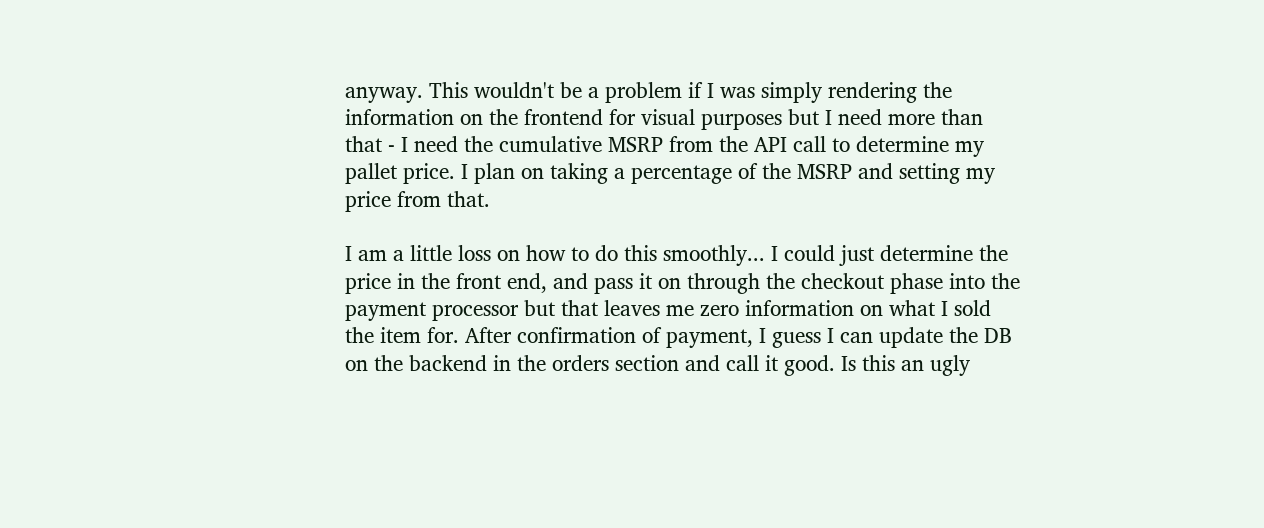anyway. This wouldn't be a problem if I was simply rendering the information on the frontend for visual purposes but I need more than that - I need the cumulative MSRP from the API call to determine my pallet price. I plan on taking a percentage of the MSRP and setting my price from that.

I am a little loss on how to do this smoothly... I could just determine the price in the front end, and pass it on through the checkout phase into the payment processor but that leaves me zero information on what I sold the item for. After confirmation of payment, I guess I can update the DB on the backend in the orders section and call it good. Is this an ugly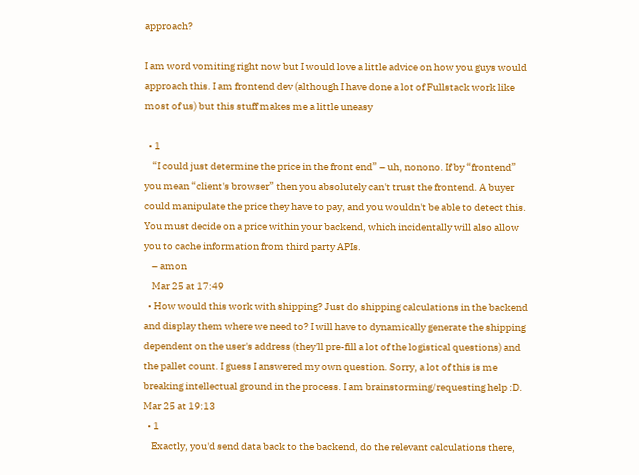approach?

I am word vomiting right now but I would love a little advice on how you guys would approach this. I am frontend dev (although I have done a lot of Fullstack work like most of us) but this stuff makes me a little uneasy

  • 1
    “I could just determine the price in the front end” – uh, nonono. If by “frontend” you mean “client's browser” then you absolutely can't trust the frontend. A buyer could manipulate the price they have to pay, and you wouldn't be able to detect this. You must decide on a price within your backend, which incidentally will also allow you to cache information from third party APIs.
    – amon
    Mar 25 at 17:49
  • How would this work with shipping? Just do shipping calculations in the backend and display them where we need to? I will have to dynamically generate the shipping dependent on the user's address (they'll pre-fill a lot of the logistical questions) and the pallet count. I guess I answered my own question. Sorry, a lot of this is me breaking intellectual ground in the process. I am brainstorming/requesting help :D. Mar 25 at 19:13
  • 1
    Exactly, you'd send data back to the backend, do the relevant calculations there,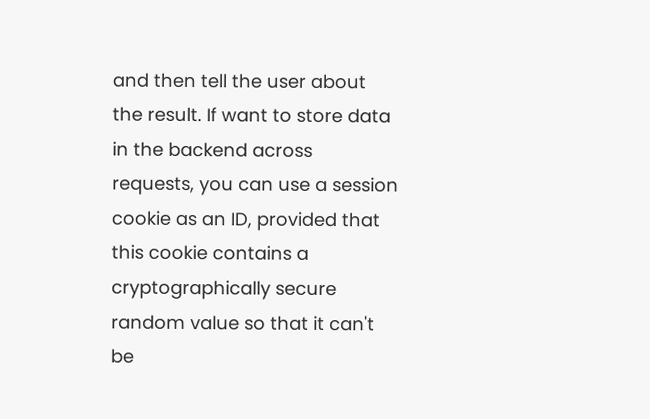and then tell the user about the result. If want to store data in the backend across requests, you can use a session cookie as an ID, provided that this cookie contains a cryptographically secure random value so that it can't be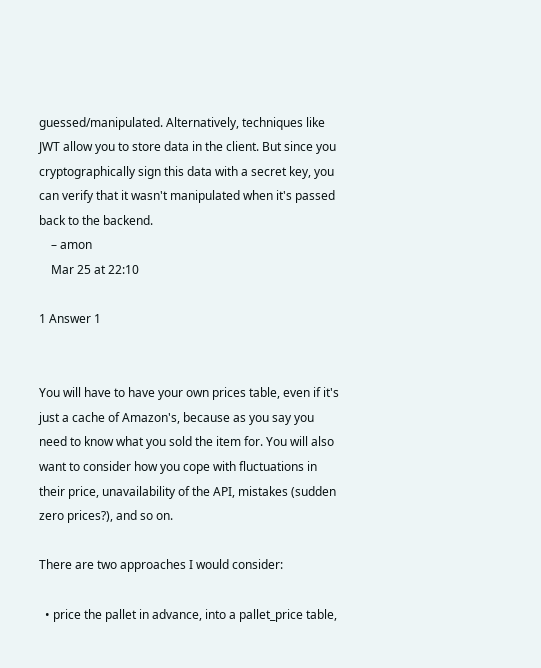guessed/manipulated. Alternatively, techniques like JWT allow you to store data in the client. But since you cryptographically sign this data with a secret key, you can verify that it wasn't manipulated when it's passed back to the backend.
    – amon
    Mar 25 at 22:10

1 Answer 1


You will have to have your own prices table, even if it's just a cache of Amazon's, because as you say you need to know what you sold the item for. You will also want to consider how you cope with fluctuations in their price, unavailability of the API, mistakes (sudden zero prices?), and so on.

There are two approaches I would consider:

  • price the pallet in advance, into a pallet_price table,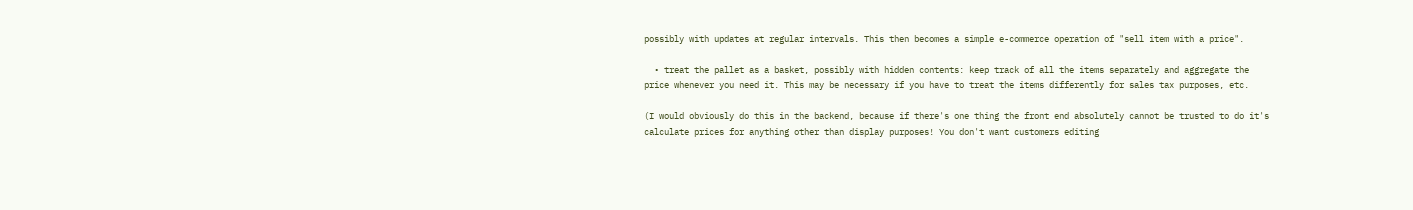possibly with updates at regular intervals. This then becomes a simple e-commerce operation of "sell item with a price".

  • treat the pallet as a basket, possibly with hidden contents: keep track of all the items separately and aggregate the price whenever you need it. This may be necessary if you have to treat the items differently for sales tax purposes, etc.

(I would obviously do this in the backend, because if there's one thing the front end absolutely cannot be trusted to do it's calculate prices for anything other than display purposes! You don't want customers editing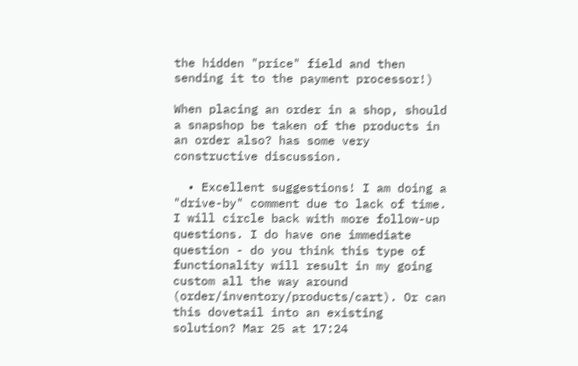the hidden "price" field and then sending it to the payment processor!)

When placing an order in a shop, should a snapshop be taken of the products in an order also? has some very constructive discussion.

  • Excellent suggestions! I am doing a "drive-by" comment due to lack of time. I will circle back with more follow-up questions. I do have one immediate question - do you think this type of functionality will result in my going custom all the way around (order/inventory/products/cart). Or can this dovetail into an existing solution? Mar 25 at 17:24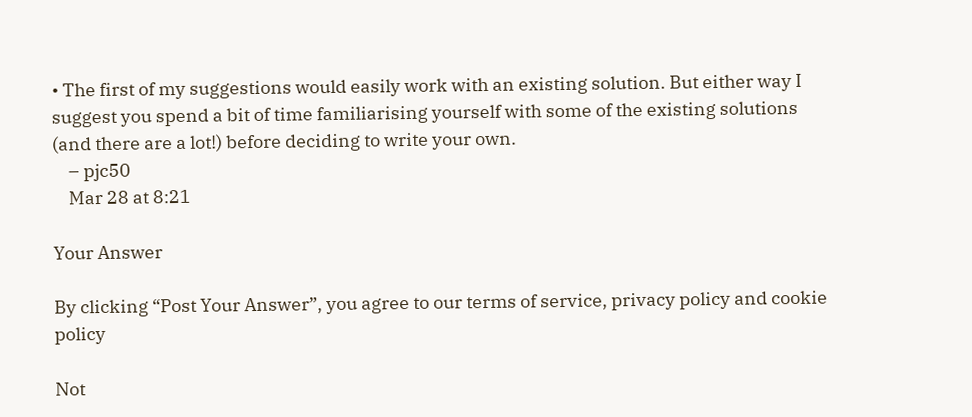• The first of my suggestions would easily work with an existing solution. But either way I suggest you spend a bit of time familiarising yourself with some of the existing solutions (and there are a lot!) before deciding to write your own.
    – pjc50
    Mar 28 at 8:21

Your Answer

By clicking “Post Your Answer”, you agree to our terms of service, privacy policy and cookie policy

Not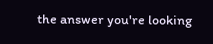the answer you're looking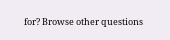for? Browse other questions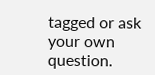tagged or ask your own question.